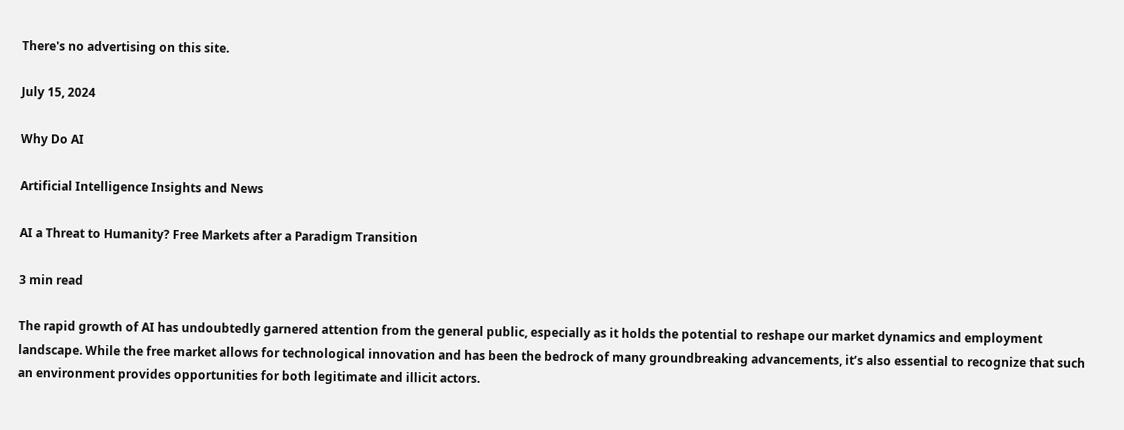There's no advertising on this site.

July 15, 2024

Why Do AI

Artificial Intelligence Insights and News

AI a Threat to Humanity? Free Markets after a Paradigm Transition

3 min read

The rapid growth of AI has undoubtedly garnered attention from the general public, especially as it holds the potential to reshape our market dynamics and employment landscape. While the free market allows for technological innovation and has been the bedrock of many groundbreaking advancements, it’s also essential to recognize that such an environment provides opportunities for both legitimate and illicit actors.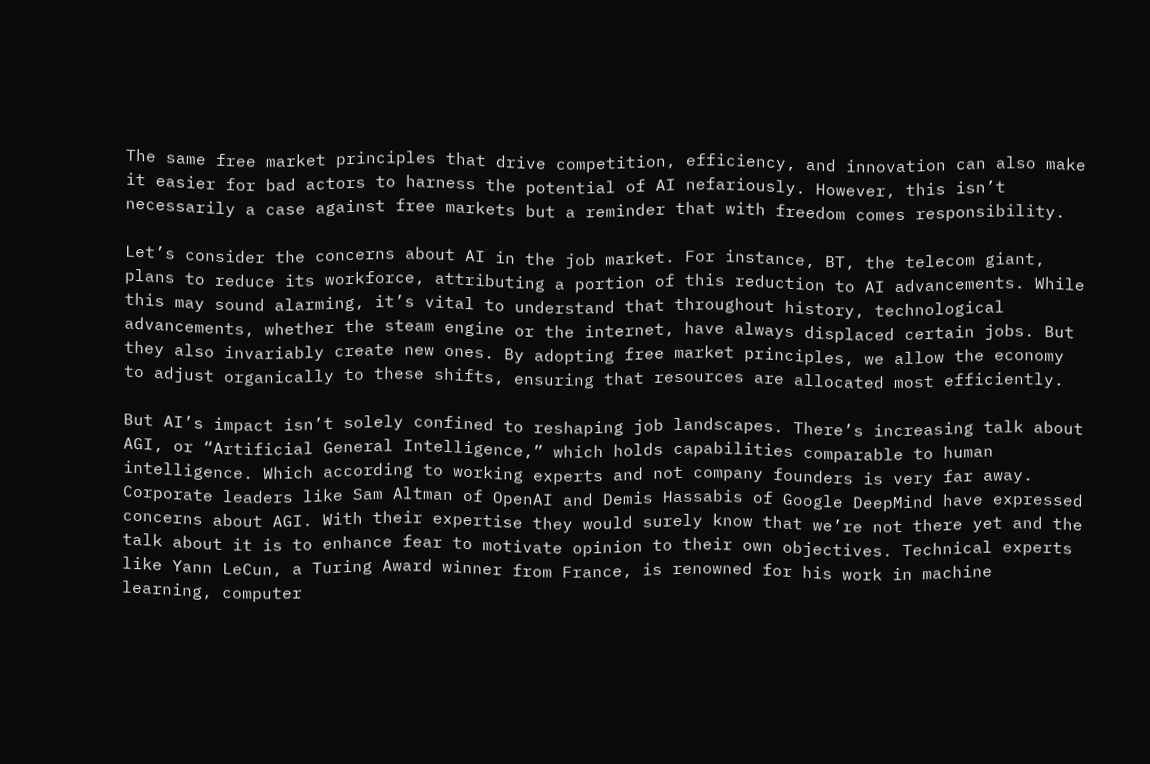The same free market principles that drive competition, efficiency, and innovation can also make it easier for bad actors to harness the potential of AI nefariously. However, this isn’t necessarily a case against free markets but a reminder that with freedom comes responsibility.

Let’s consider the concerns about AI in the job market. For instance, BT, the telecom giant, plans to reduce its workforce, attributing a portion of this reduction to AI advancements. While this may sound alarming, it’s vital to understand that throughout history, technological advancements, whether the steam engine or the internet, have always displaced certain jobs. But they also invariably create new ones. By adopting free market principles, we allow the economy to adjust organically to these shifts, ensuring that resources are allocated most efficiently.

But AI’s impact isn’t solely confined to reshaping job landscapes. There’s increasing talk about AGI, or “Artificial General Intelligence,” which holds capabilities comparable to human intelligence. Which according to working experts and not company founders is very far away. Corporate leaders like Sam Altman of OpenAI and Demis Hassabis of Google DeepMind have expressed concerns about AGI. With their expertise they would surely know that we’re not there yet and the talk about it is to enhance fear to motivate opinion to their own objectives. Technical experts like Yann LeCun, a Turing Award winner from France, is renowned for his work in machine learning, computer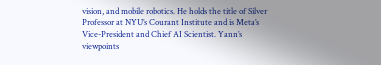vision, and mobile robotics. He holds the title of Silver Professor at NYU’s Courant Institute and is Meta’s Vice-President and Chief AI Scientist. Yann’s viewpoints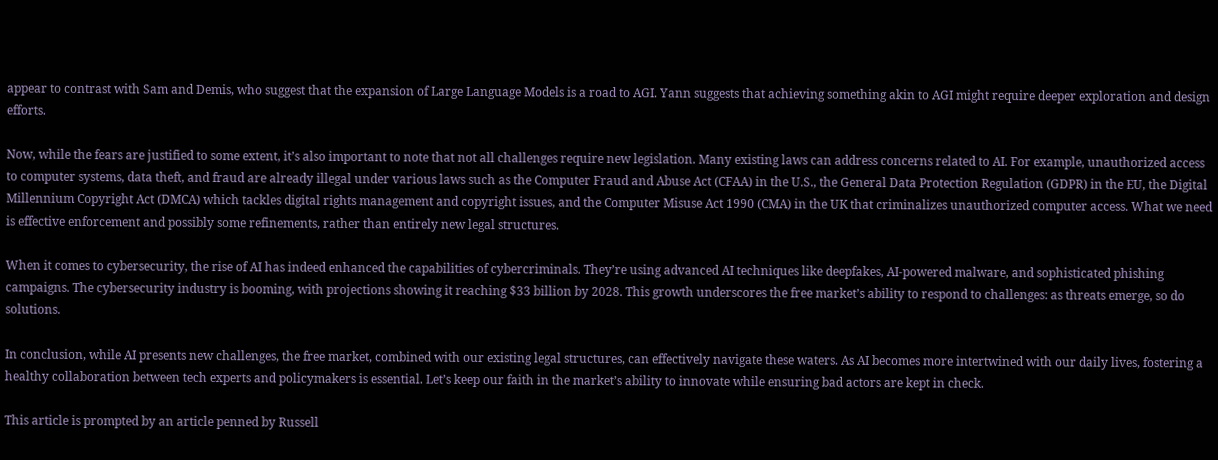appear to contrast with Sam and Demis, who suggest that the expansion of Large Language Models is a road to AGI. Yann suggests that achieving something akin to AGI might require deeper exploration and design efforts.

Now, while the fears are justified to some extent, it’s also important to note that not all challenges require new legislation. Many existing laws can address concerns related to AI. For example, unauthorized access to computer systems, data theft, and fraud are already illegal under various laws such as the Computer Fraud and Abuse Act (CFAA) in the U.S., the General Data Protection Regulation (GDPR) in the EU, the Digital Millennium Copyright Act (DMCA) which tackles digital rights management and copyright issues, and the Computer Misuse Act 1990 (CMA) in the UK that criminalizes unauthorized computer access. What we need is effective enforcement and possibly some refinements, rather than entirely new legal structures.

When it comes to cybersecurity, the rise of AI has indeed enhanced the capabilities of cybercriminals. They’re using advanced AI techniques like deepfakes, AI-powered malware, and sophisticated phishing campaigns. The cybersecurity industry is booming, with projections showing it reaching $33 billion by 2028. This growth underscores the free market’s ability to respond to challenges: as threats emerge, so do solutions.

In conclusion, while AI presents new challenges, the free market, combined with our existing legal structures, can effectively navigate these waters. As AI becomes more intertwined with our daily lives, fostering a healthy collaboration between tech experts and policymakers is essential. Let’s keep our faith in the market’s ability to innovate while ensuring bad actors are kept in check.

This article is prompted by an article penned by Russell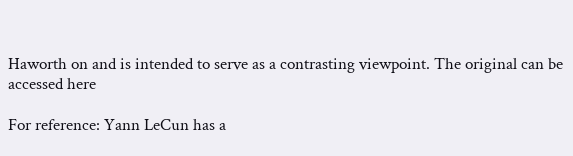Haworth on and is intended to serve as a contrasting viewpoint. The original can be accessed here

For reference: Yann LeCun has a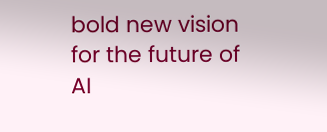bold new vision for the future of AI